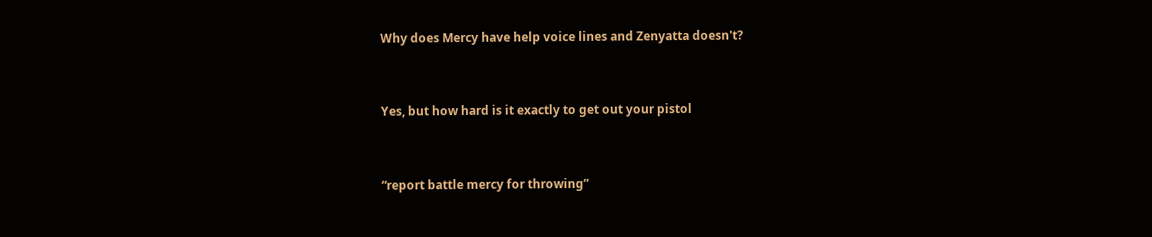Why does Mercy have help voice lines and Zenyatta doesn't?


Yes, but how hard is it exactly to get out your pistol


“report battle mercy for throwing”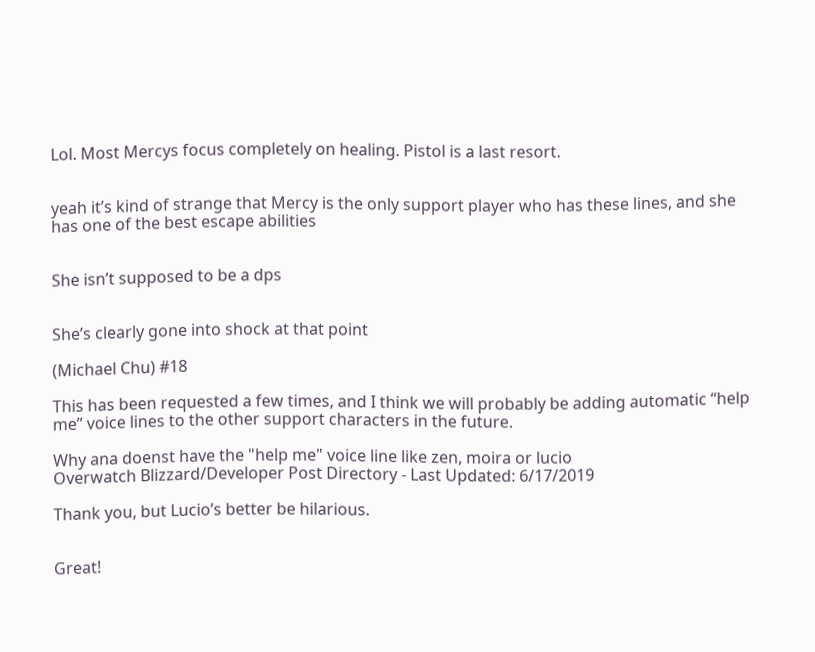Lol. Most Mercys focus completely on healing. Pistol is a last resort.


yeah it’s kind of strange that Mercy is the only support player who has these lines, and she has one of the best escape abilities


She isn’t supposed to be a dps


She’s clearly gone into shock at that point

(Michael Chu) #18

This has been requested a few times, and I think we will probably be adding automatic “help me” voice lines to the other support characters in the future.

Why ana doenst have the "help me" voice line like zen, moira or lucio
Overwatch Blizzard/Developer Post Directory - Last Updated: 6/17/2019

Thank you, but Lucio’s better be hilarious.


Great!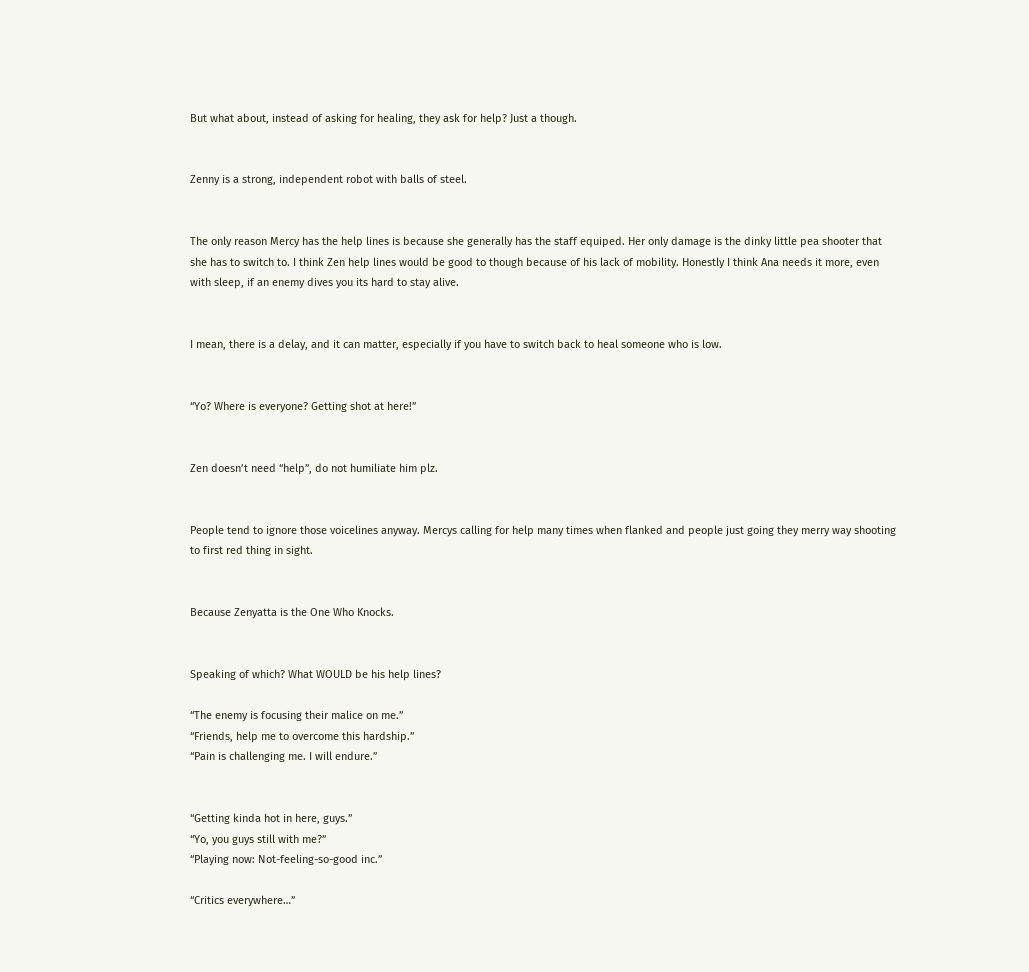But what about, instead of asking for healing, they ask for help? Just a though.


Zenny is a strong, independent robot with balls of steel.


The only reason Mercy has the help lines is because she generally has the staff equiped. Her only damage is the dinky little pea shooter that she has to switch to. I think Zen help lines would be good to though because of his lack of mobility. Honestly I think Ana needs it more, even with sleep, if an enemy dives you its hard to stay alive.


I mean, there is a delay, and it can matter, especially if you have to switch back to heal someone who is low.


“Yo? Where is everyone? Getting shot at here!”


Zen doesn’t need “help”, do not humiliate him plz.


People tend to ignore those voicelines anyway. Mercys calling for help many times when flanked and people just going they merry way shooting to first red thing in sight.


Because Zenyatta is the One Who Knocks.


Speaking of which? What WOULD be his help lines?

“The enemy is focusing their malice on me.”
“Friends, help me to overcome this hardship.”
“Pain is challenging me. I will endure.”


“Getting kinda hot in here, guys.”
“Yo, you guys still with me?”
“Playing now: Not-feeling-so-good inc.”

“Critics everywhere…”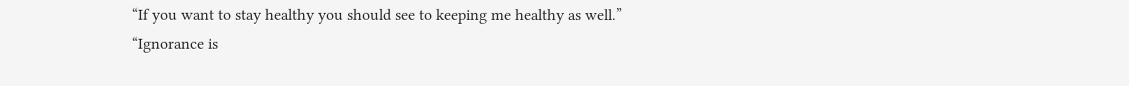“If you want to stay healthy you should see to keeping me healthy as well.”
“Ignorance is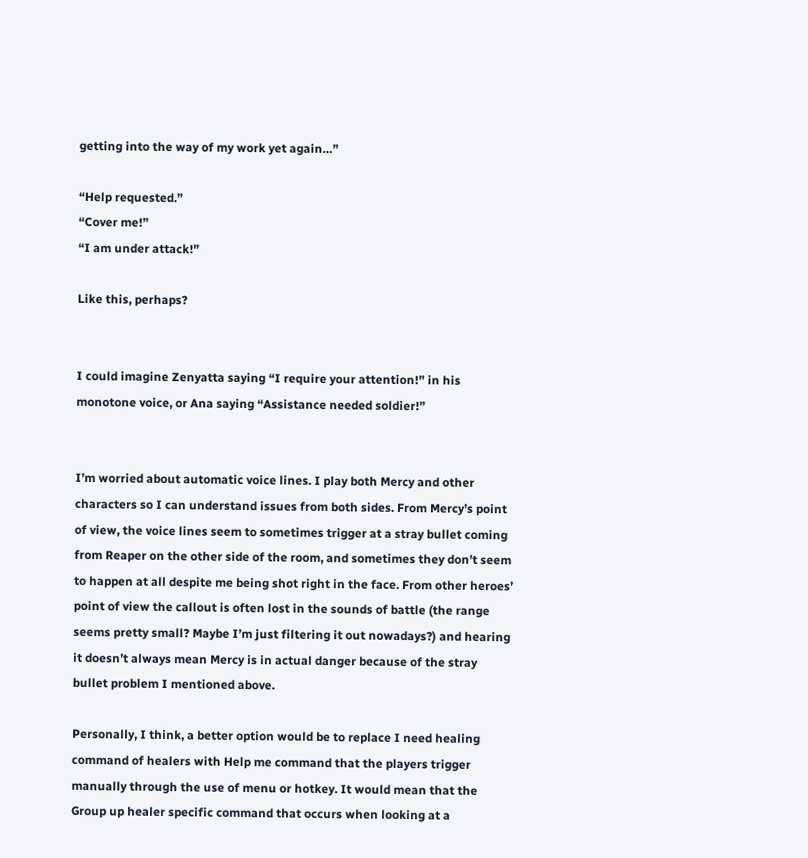getting into the way of my work yet again…”

“Help requested.”
“Cover me!”
“I am under attack!”

Like this, perhaps?


I could imagine Zenyatta saying “I require your attention!” in his monotone voice, or Ana saying “Assistance needed soldier!”


I’m worried about automatic voice lines. I play both Mercy and other characters so I can understand issues from both sides. From Mercy’s point of view, the voice lines seem to sometimes trigger at a stray bullet coming from Reaper on the other side of the room, and sometimes they don’t seem to happen at all despite me being shot right in the face. From other heroes’ point of view the callout is often lost in the sounds of battle (the range seems pretty small? Maybe I’m just filtering it out nowadays?) and hearing it doesn’t always mean Mercy is in actual danger because of the stray bullet problem I mentioned above.

Personally, I think, a better option would be to replace I need healing command of healers with Help me command that the players trigger manually through the use of menu or hotkey. It would mean that the Group up healer specific command that occurs when looking at a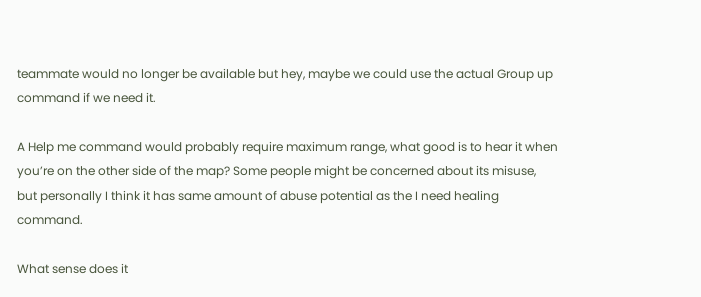teammate would no longer be available but hey, maybe we could use the actual Group up command if we need it.

A Help me command would probably require maximum range, what good is to hear it when you’re on the other side of the map? Some people might be concerned about its misuse, but personally I think it has same amount of abuse potential as the I need healing command.

What sense does it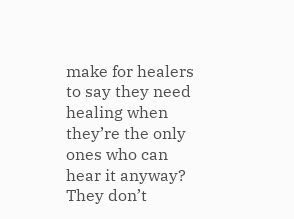make for healers to say they need healing when they’re the only ones who can hear it anyway? They don’t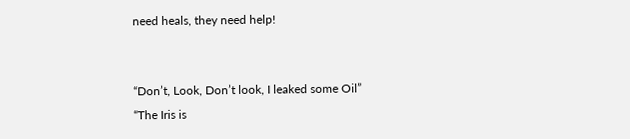need heals, they need help!


“Don’t, Look, Don’t look, I leaked some Oil”
“The Iris is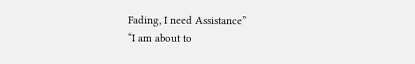Fading, I need Assistance”
“I am about to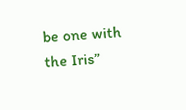be one with the Iris”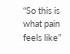“So this is what pain feels like”